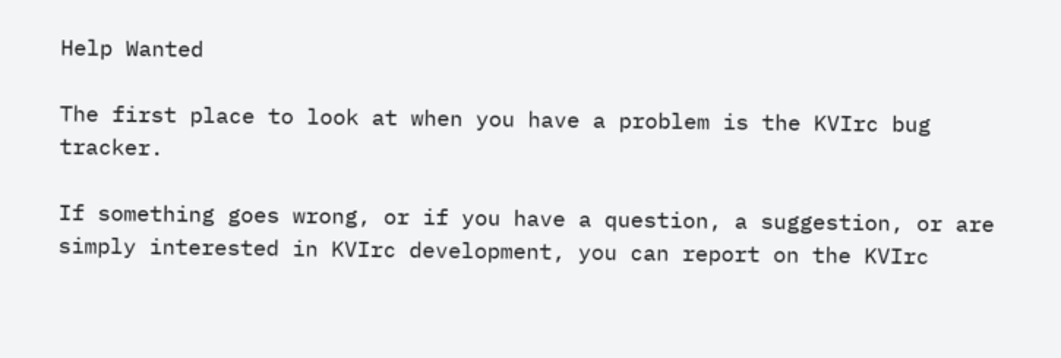Help Wanted

The first place to look at when you have a problem is the KVIrc bug tracker.

If something goes wrong, or if you have a question, a suggestion, or are simply interested in KVIrc development, you can report on the KVIrc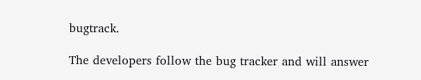bugtrack.

The developers follow the bug tracker and will answer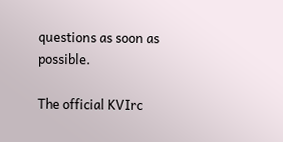questions as soon as possible.

The official KVIrc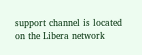support channel is located on the Libera network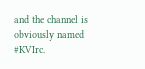and the channel is obviously named #KVIrc.